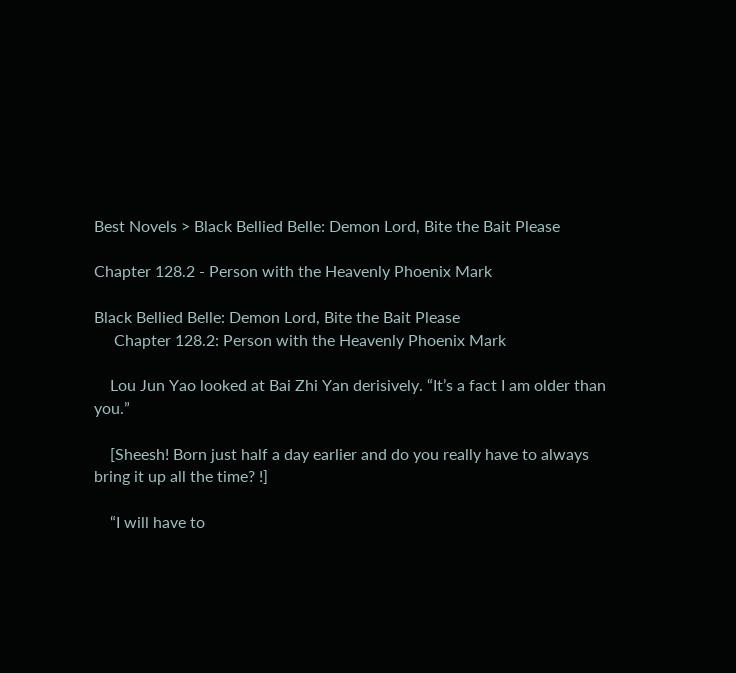Best Novels > Black Bellied Belle: Demon Lord, Bite the Bait Please

Chapter 128.2 - Person with the Heavenly Phoenix Mark

Black Bellied Belle: Demon Lord, Bite the Bait Please
     Chapter 128.2: Person with the Heavenly Phoenix Mark

    Lou Jun Yao looked at Bai Zhi Yan derisively. “It’s a fact I am older than you.”

    [Sheesh! Born just half a day earlier and do you really have to always bring it up all the time? !]

    “I will have to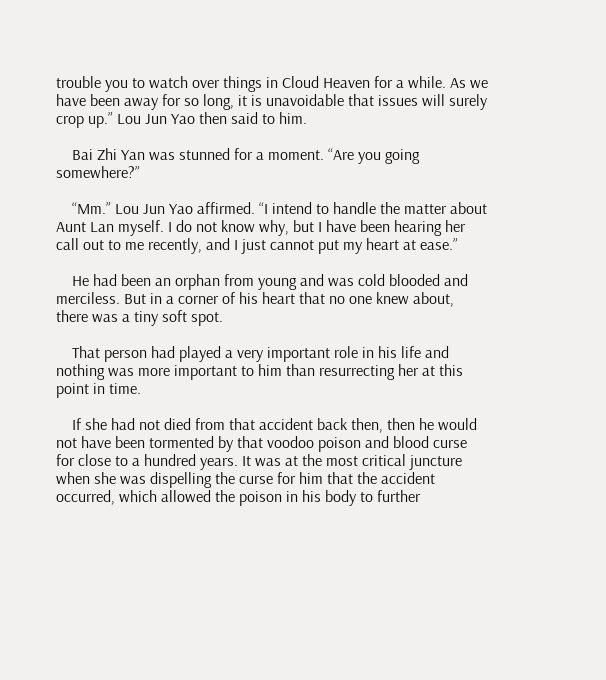trouble you to watch over things in Cloud Heaven for a while. As we have been away for so long, it is unavoidable that issues will surely crop up.” Lou Jun Yao then said to him.

    Bai Zhi Yan was stunned for a moment. “Are you going somewhere?”

    “Mm.” Lou Jun Yao affirmed. “I intend to handle the matter about Aunt Lan myself. I do not know why, but I have been hearing her call out to me recently, and I just cannot put my heart at ease.”

    He had been an orphan from young and was cold blooded and merciless. But in a corner of his heart that no one knew about, there was a tiny soft spot.

    That person had played a very important role in his life and nothing was more important to him than resurrecting her at this point in time.

    If she had not died from that accident back then, then he would not have been tormented by that voodoo poison and blood curse for close to a hundred years. It was at the most critical juncture when she was dispelling the curse for him that the accident occurred, which allowed the poison in his body to further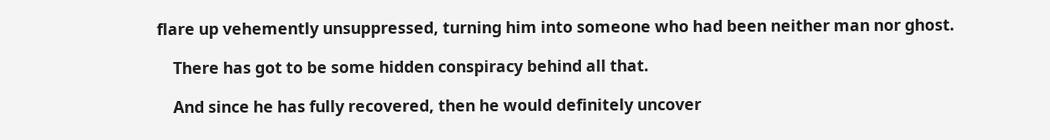flare up vehemently unsuppressed, turning him into someone who had been neither man nor ghost.

    There has got to be some hidden conspiracy behind all that.

    And since he has fully recovered, then he would definitely uncover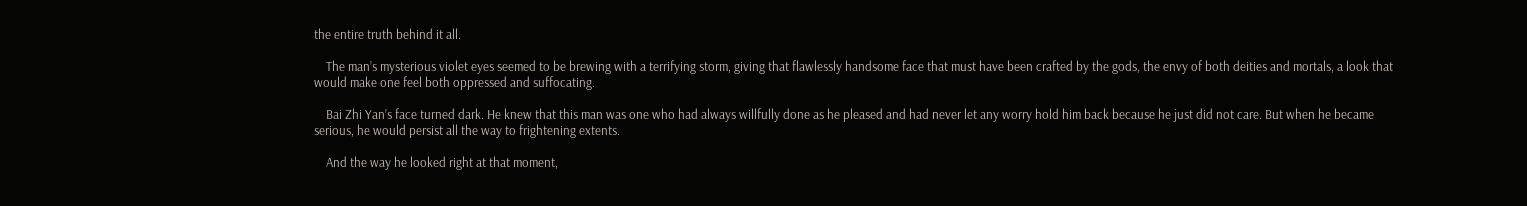the entire truth behind it all.

    The man’s mysterious violet eyes seemed to be brewing with a terrifying storm, giving that flawlessly handsome face that must have been crafted by the gods, the envy of both deities and mortals, a look that would make one feel both oppressed and suffocating.

    Bai Zhi Yan’s face turned dark. He knew that this man was one who had always willfully done as he pleased and had never let any worry hold him back because he just did not care. But when he became serious, he would persist all the way to frightening extents.

    And the way he looked right at that moment,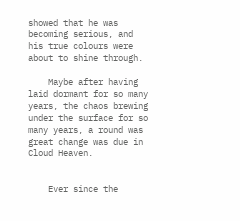showed that he was becoming serious, and his true colours were about to shine through.

    Maybe after having laid dormant for so many years, the chaos brewing under the surface for so many years, a round was great change was due in Cloud Heaven.


    Ever since the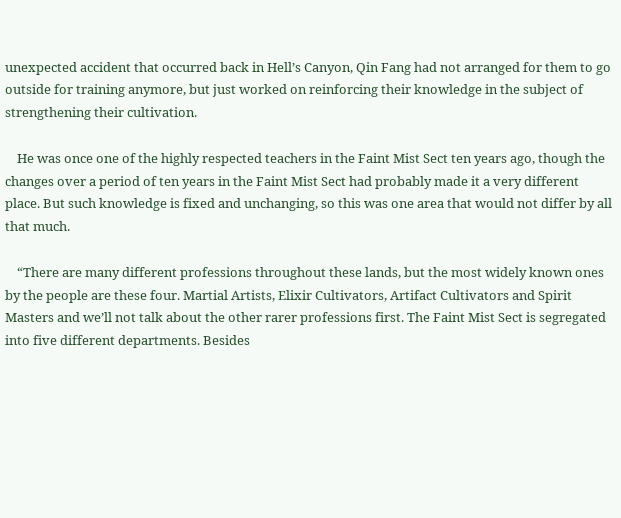unexpected accident that occurred back in Hell’s Canyon, Qin Fang had not arranged for them to go outside for training anymore, but just worked on reinforcing their knowledge in the subject of strengthening their cultivation.

    He was once one of the highly respected teachers in the Faint Mist Sect ten years ago, though the changes over a period of ten years in the Faint Mist Sect had probably made it a very different place. But such knowledge is fixed and unchanging, so this was one area that would not differ by all that much.

    “There are many different professions throughout these lands, but the most widely known ones by the people are these four. Martial Artists, Elixir Cultivators, Artifact Cultivators and Spirit Masters and we’ll not talk about the other rarer professions first. The Faint Mist Sect is segregated into five different departments. Besides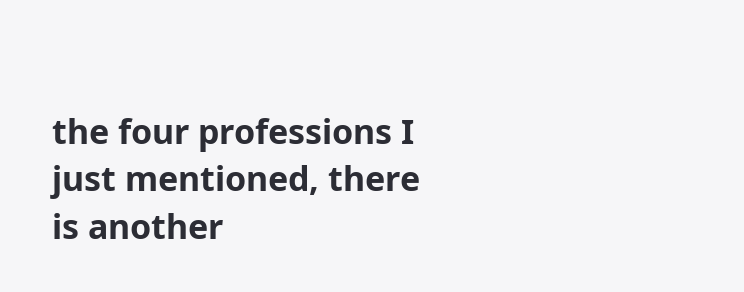the four professions I just mentioned, there is another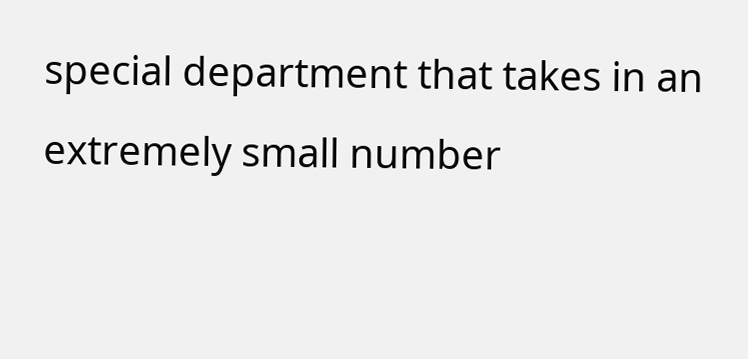special department that takes in an extremely small number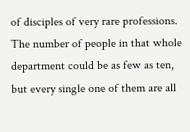of disciples of very rare professions. The number of people in that whole department could be as few as ten, but every single one of them are all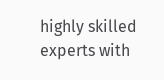highly skilled experts with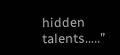hidden talents…..”